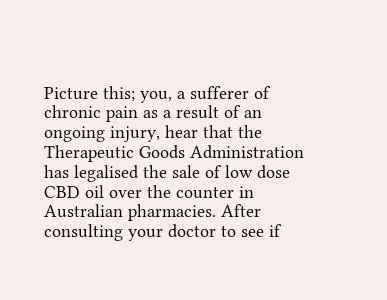Picture this; you, a sufferer of chronic pain as a result of an ongoing injury, hear that the Therapeutic Goods Administration has legalised the sale of low dose CBD oil over the counter in Australian pharmacies. After consulting your doctor to see if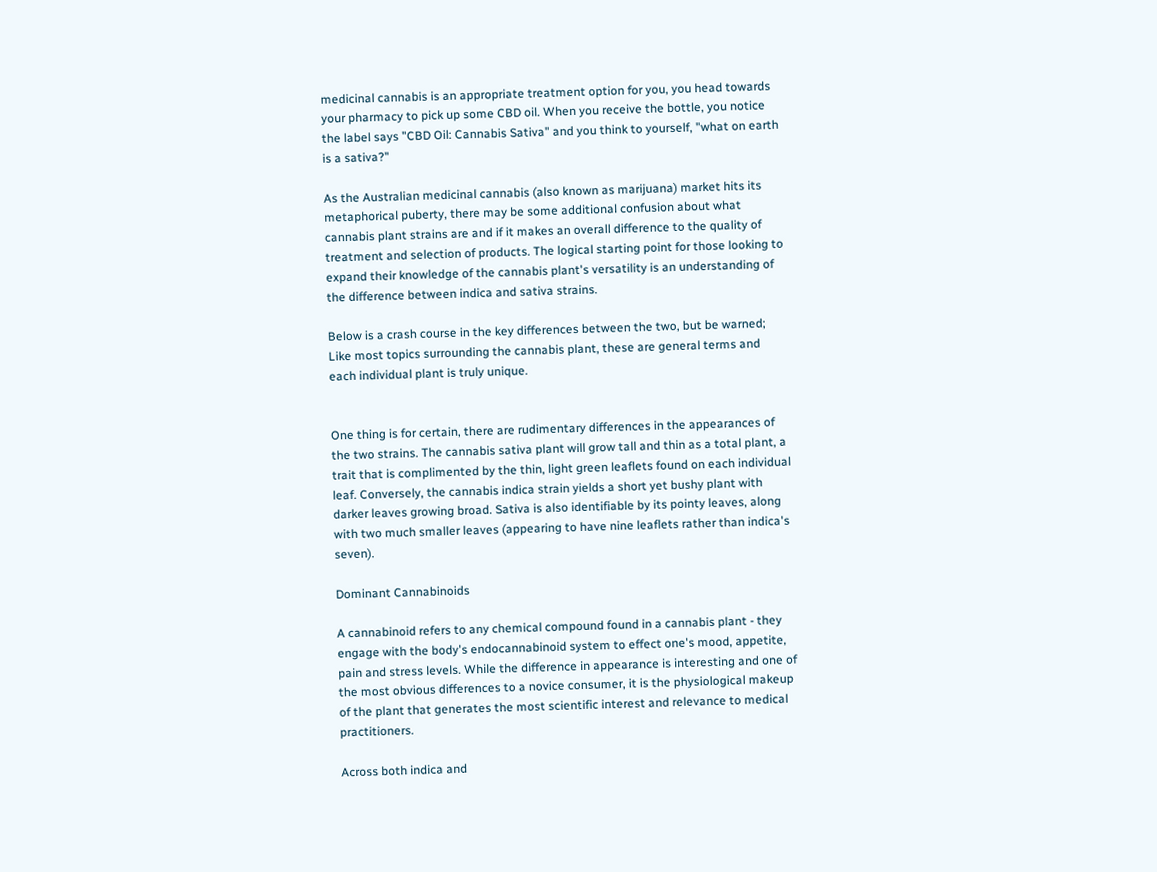medicinal cannabis is an appropriate treatment option for you, you head towards your pharmacy to pick up some CBD oil. When you receive the bottle, you notice the label says "CBD Oil: Cannabis Sativa" and you think to yourself, "what on earth is a sativa?"

As the Australian medicinal cannabis (also known as marijuana) market hits its metaphorical puberty, there may be some additional confusion about what cannabis plant strains are and if it makes an overall difference to the quality of treatment and selection of products. The logical starting point for those looking to expand their knowledge of the cannabis plant's versatility is an understanding of the difference between indica and sativa strains.

Below is a crash course in the key differences between the two, but be warned; Like most topics surrounding the cannabis plant, these are general terms and each individual plant is truly unique.


One thing is for certain, there are rudimentary differences in the appearances of the two strains. The cannabis sativa plant will grow tall and thin as a total plant, a trait that is complimented by the thin, light green leaflets found on each individual leaf. Conversely, the cannabis indica strain yields a short yet bushy plant with darker leaves growing broad. Sativa is also identifiable by its pointy leaves, along with two much smaller leaves (appearing to have nine leaflets rather than indica's seven).

Dominant Cannabinoids

A cannabinoid refers to any chemical compound found in a cannabis plant - they engage with the body's endocannabinoid system to effect one's mood, appetite, pain and stress levels. While the difference in appearance is interesting and one of the most obvious differences to a novice consumer, it is the physiological makeup of the plant that generates the most scientific interest and relevance to medical practitioners.

Across both indica and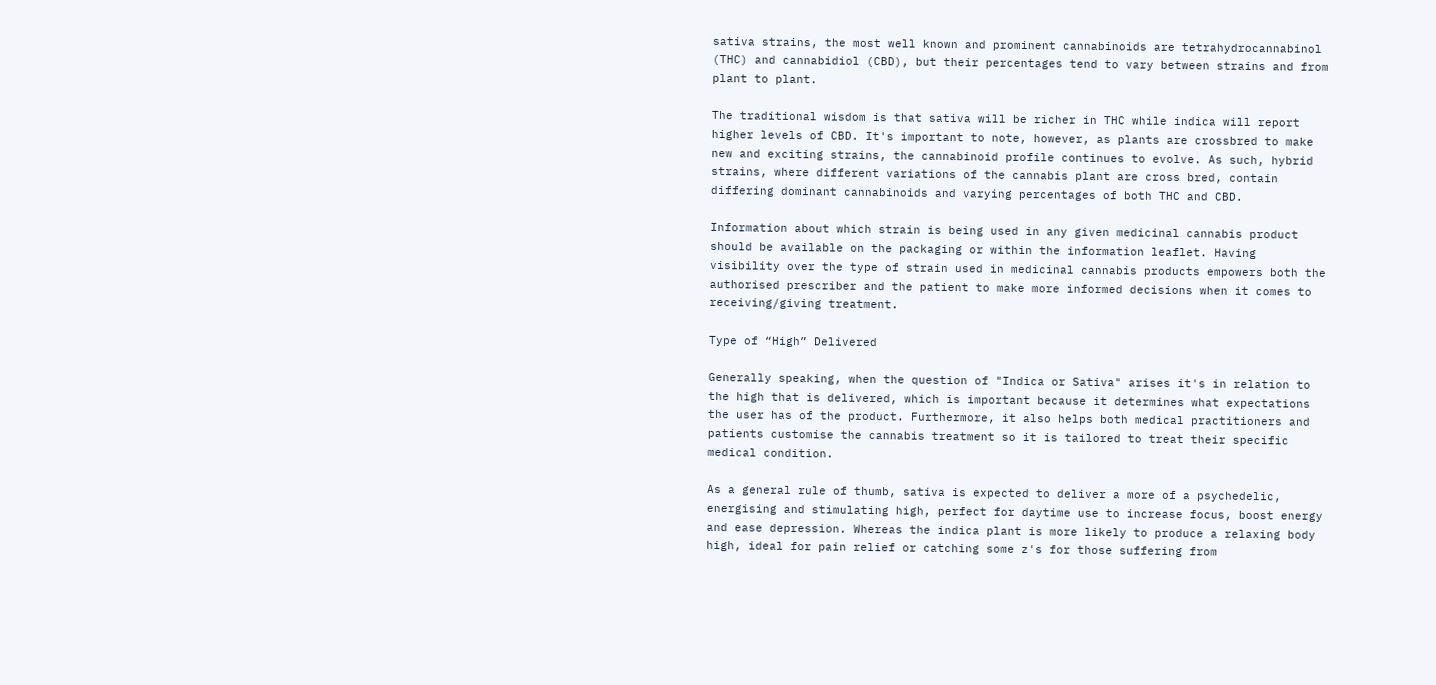sativa strains, the most well known and prominent cannabinoids are tetrahydrocannabinol (THC) and cannabidiol (CBD), but their percentages tend to vary between strains and from plant to plant.

The traditional wisdom is that sativa will be richer in THC while indica will report higher levels of CBD. It's important to note, however, as plants are crossbred to make new and exciting strains, the cannabinoid profile continues to evolve. As such, hybrid strains, where different variations of the cannabis plant are cross bred, contain differing dominant cannabinoids and varying percentages of both THC and CBD.

Information about which strain is being used in any given medicinal cannabis product should be available on the packaging or within the information leaflet. Having visibility over the type of strain used in medicinal cannabis products empowers both the authorised prescriber and the patient to make more informed decisions when it comes to receiving/giving treatment.

Type of “High” Delivered

Generally speaking, when the question of "Indica or Sativa" arises it's in relation to the high that is delivered, which is important because it determines what expectations the user has of the product. Furthermore, it also helps both medical practitioners and patients customise the cannabis treatment so it is tailored to treat their specific medical condition.

As a general rule of thumb, sativa is expected to deliver a more of a psychedelic, energising and stimulating high, perfect for daytime use to increase focus, boost energy and ease depression. Whereas the indica plant is more likely to produce a relaxing body high, ideal for pain relief or catching some z's for those suffering from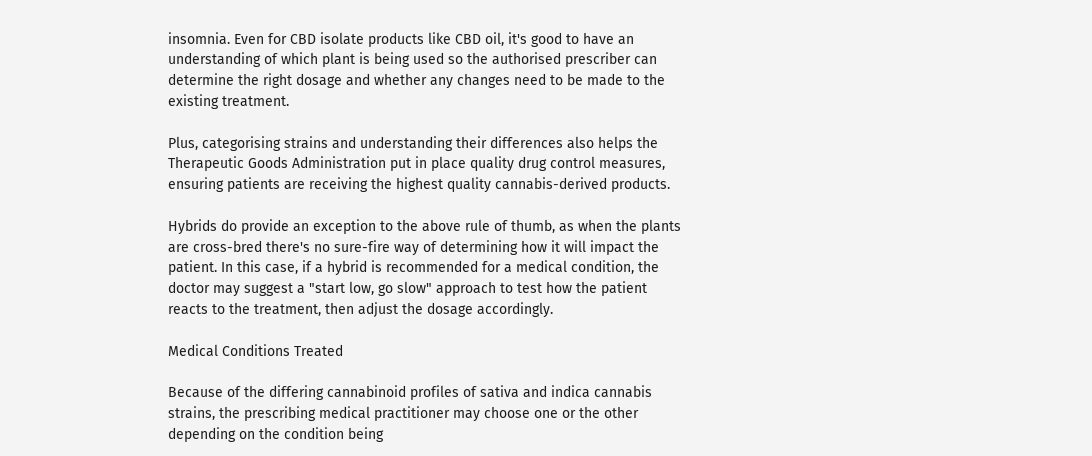insomnia. Even for CBD isolate products like CBD oil, it's good to have an understanding of which plant is being used so the authorised prescriber can determine the right dosage and whether any changes need to be made to the existing treatment.

Plus, categorising strains and understanding their differences also helps the Therapeutic Goods Administration put in place quality drug control measures, ensuring patients are receiving the highest quality cannabis-derived products.

Hybrids do provide an exception to the above rule of thumb, as when the plants are cross-bred there's no sure-fire way of determining how it will impact the patient. In this case, if a hybrid is recommended for a medical condition, the doctor may suggest a "start low, go slow" approach to test how the patient reacts to the treatment, then adjust the dosage accordingly.

Medical Conditions Treated

Because of the differing cannabinoid profiles of sativa and indica cannabis strains, the prescribing medical practitioner may choose one or the other depending on the condition being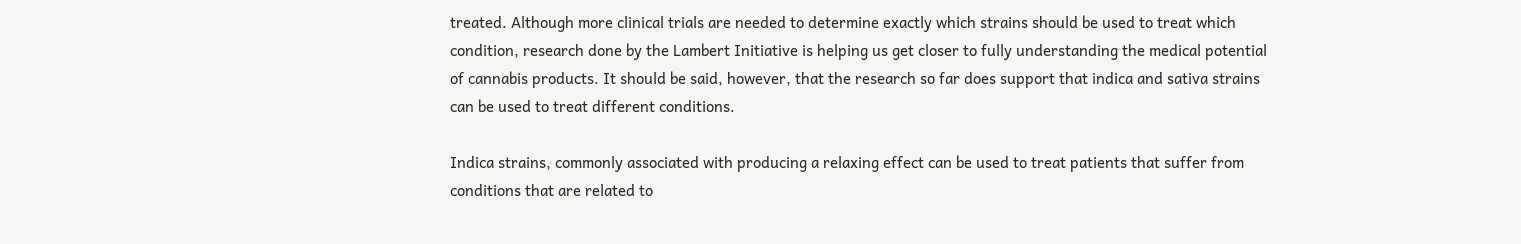treated. Although more clinical trials are needed to determine exactly which strains should be used to treat which condition, research done by the Lambert Initiative is helping us get closer to fully understanding the medical potential of cannabis products. It should be said, however, that the research so far does support that indica and sativa strains can be used to treat different conditions.

Indica strains, commonly associated with producing a relaxing effect can be used to treat patients that suffer from conditions that are related to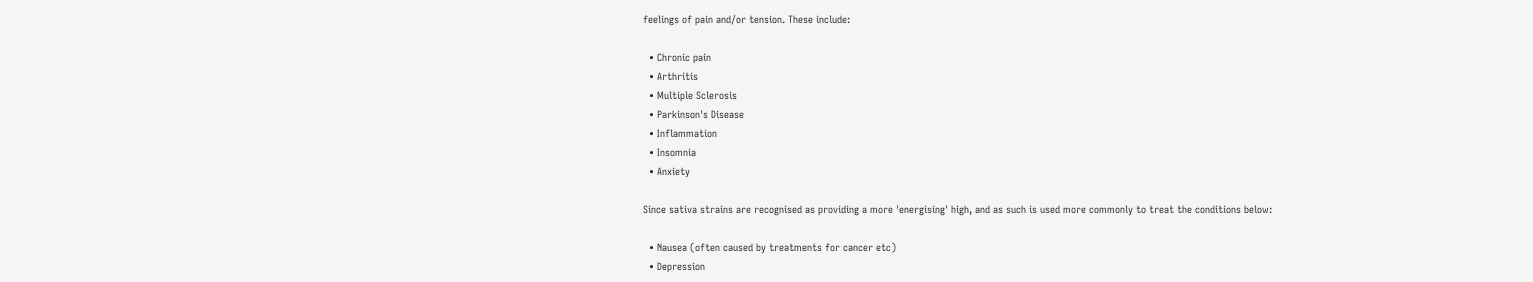feelings of pain and/or tension. These include:

  • Chronic pain
  • Arthritis
  • Multiple Sclerosis
  • Parkinson's Disease
  • Inflammation
  • Insomnia
  • Anxiety

Since sativa strains are recognised as providing a more 'energising' high, and as such is used more commonly to treat the conditions below:

  • Nausea (often caused by treatments for cancer etc)
  • Depression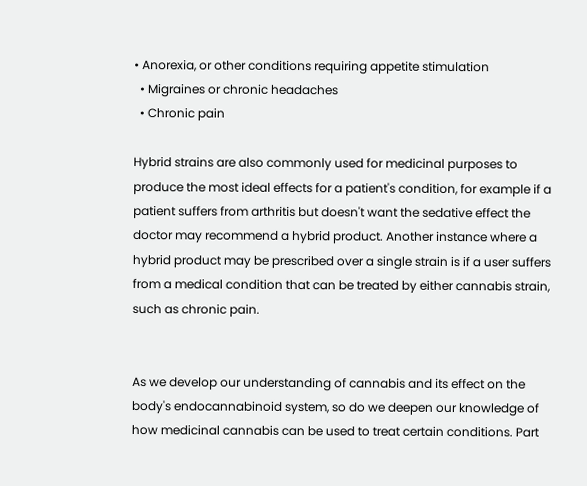• Anorexia, or other conditions requiring appetite stimulation
  • Migraines or chronic headaches
  • Chronic pain

Hybrid strains are also commonly used for medicinal purposes to produce the most ideal effects for a patient's condition, for example if a patient suffers from arthritis but doesn't want the sedative effect the doctor may recommend a hybrid product. Another instance where a hybrid product may be prescribed over a single strain is if a user suffers from a medical condition that can be treated by either cannabis strain, such as chronic pain.


As we develop our understanding of cannabis and its effect on the body's endocannabinoid system, so do we deepen our knowledge of how medicinal cannabis can be used to treat certain conditions. Part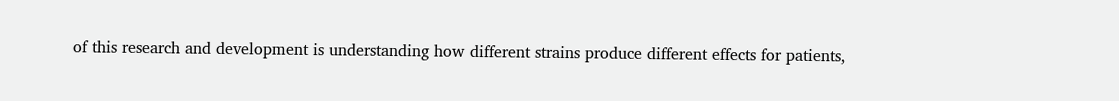of this research and development is understanding how different strains produce different effects for patients,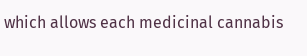which allows each medicinal cannabis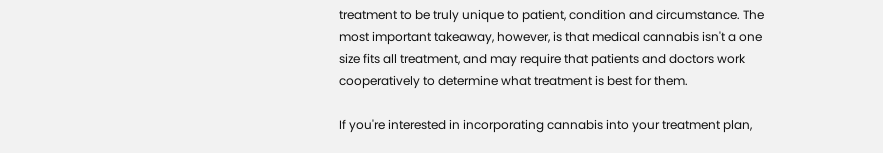treatment to be truly unique to patient, condition and circumstance. The most important takeaway, however, is that medical cannabis isn't a one size fits all treatment, and may require that patients and doctors work cooperatively to determine what treatment is best for them.

If you're interested in incorporating cannabis into your treatment plan,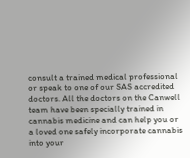consult a trained medical professional or speak to one of our SAS accredited doctors. All the doctors on the Canwell team have been specially trained in cannabis medicine and can help you or a loved one safely incorporate cannabis into your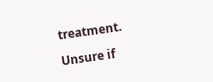treatment.

Unsure if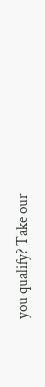you qualify? Take our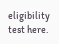eligibility test here.